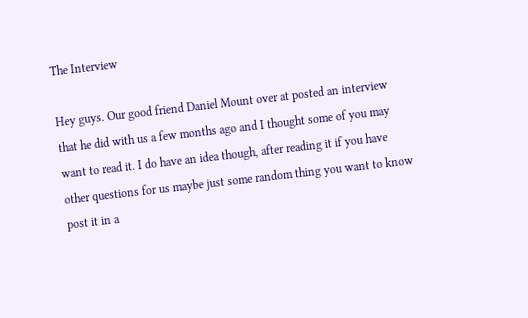The Interview

Hey guys. Our good friend Daniel Mount over at posted an interview that he did with us a few months ago and I thought some of you may want to read it. I do have an idea though, after reading it if you have other questions for us maybe just some random thing you want to know post it in a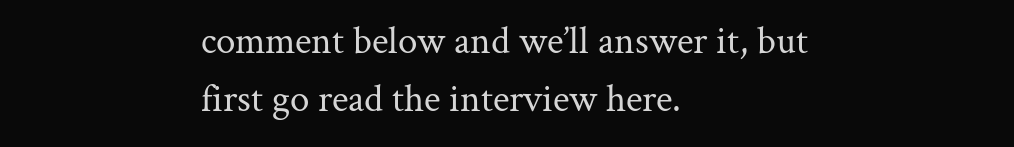comment below and we’ll answer it, but first go read the interview here.